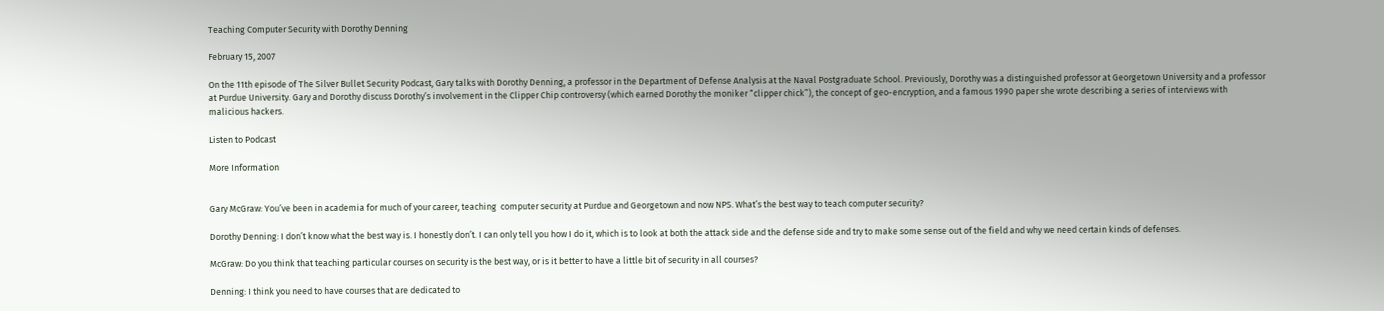Teaching Computer Security with Dorothy Denning

February 15, 2007

On the 11th episode of The Silver Bullet Security Podcast, Gary talks with Dorothy Denning, a professor in the Department of Defense Analysis at the Naval Postgraduate School. Previously, Dorothy was a distinguished professor at Georgetown University and a professor at Purdue University. Gary and Dorothy discuss Dorothy’s involvement in the Clipper Chip controversy (which earned Dorothy the moniker “clipper chick”), the concept of geo-encryption, and a famous 1990 paper she wrote describing a series of interviews with malicious hackers.

Listen to Podcast

More Information


Gary McGraw: You’ve been in academia for much of your career, teaching  computer security at Purdue and Georgetown and now NPS. What’s the best way to teach computer security?

Dorothy Denning: I don’t know what the best way is. I honestly don’t. I can only tell you how I do it, which is to look at both the attack side and the defense side and try to make some sense out of the field and why we need certain kinds of defenses.

McGraw: Do you think that teaching particular courses on security is the best way, or is it better to have a little bit of security in all courses?

Denning: I think you need to have courses that are dedicated to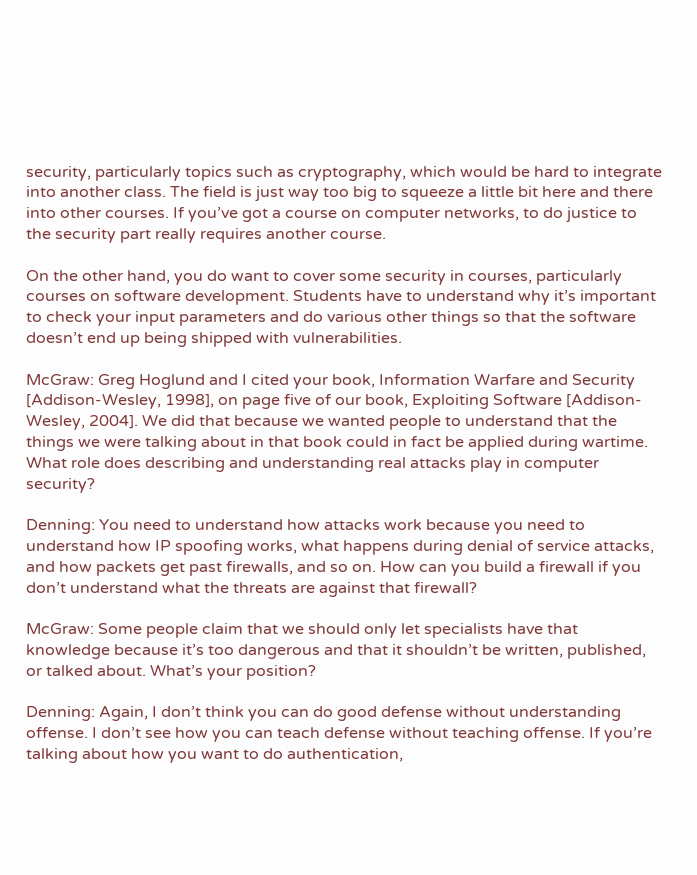security, particularly topics such as cryptography, which would be hard to integrate into another class. The field is just way too big to squeeze a little bit here and there into other courses. If you’ve got a course on computer networks, to do justice to the security part really requires another course.

On the other hand, you do want to cover some security in courses, particularly courses on software development. Students have to understand why it’s important to check your input parameters and do various other things so that the software doesn’t end up being shipped with vulnerabilities.

McGraw: Greg Hoglund and I cited your book, Information Warfare and Security [Addison-Wesley, 1998], on page five of our book, Exploiting Software [Addison-Wesley, 2004]. We did that because we wanted people to understand that the things we were talking about in that book could in fact be applied during wartime. What role does describing and understanding real attacks play in computer security?

Denning: You need to understand how attacks work because you need to understand how IP spoofing works, what happens during denial of service attacks, and how packets get past firewalls, and so on. How can you build a firewall if you don’t understand what the threats are against that firewall?

McGraw: Some people claim that we should only let specialists have that knowledge because it’s too dangerous and that it shouldn’t be written, published, or talked about. What’s your position?

Denning: Again, I don’t think you can do good defense without understanding offense. I don’t see how you can teach defense without teaching offense. If you’re talking about how you want to do authentication,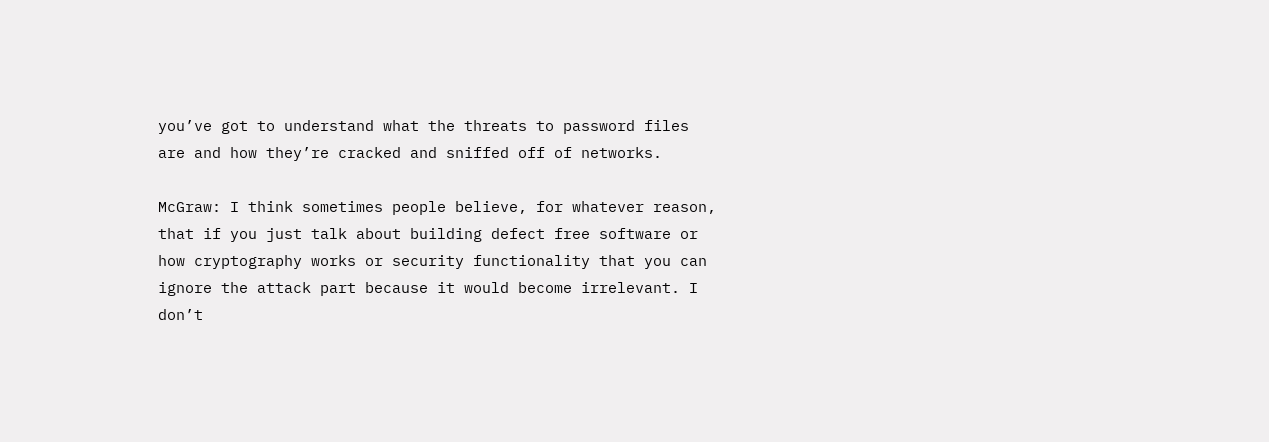you’ve got to understand what the threats to password files are and how they’re cracked and sniffed off of networks.

McGraw: I think sometimes people believe, for whatever reason, that if you just talk about building defect free software or how cryptography works or security functionality that you can ignore the attack part because it would become irrelevant. I don’t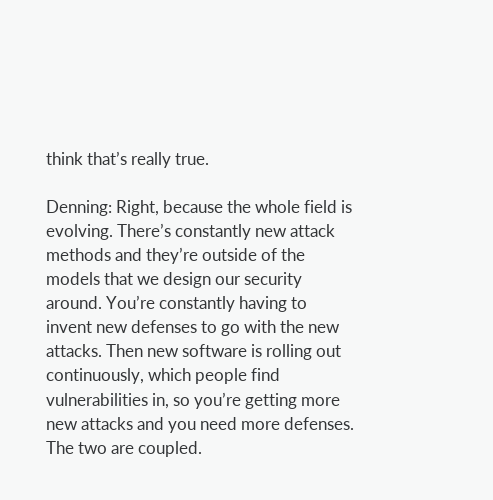think that’s really true.

Denning: Right, because the whole field is evolving. There’s constantly new attack methods and they’re outside of the models that we design our security around. You’re constantly having to invent new defenses to go with the new attacks. Then new software is rolling out continuously, which people find vulnerabilities in, so you’re getting more new attacks and you need more defenses. The two are coupled.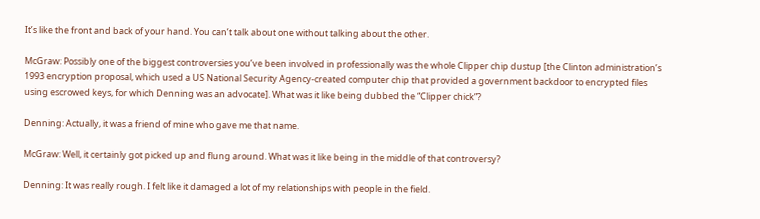It’s like the front and back of your hand. You can’t talk about one without talking about the other.

McGraw: Possibly one of the biggest controversies you’ve been involved in professionally was the whole Clipper chip dustup [the Clinton administration’s 1993 encryption proposal, which used a US National Security Agency-created computer chip that provided a government backdoor to encrypted files using escrowed keys, for which Denning was an advocate]. What was it like being dubbed the “Clipper chick”?

Denning: Actually, it was a friend of mine who gave me that name.

McGraw: Well, it certainly got picked up and flung around. What was it like being in the middle of that controversy?

Denning: It was really rough. I felt like it damaged a lot of my relationships with people in the field.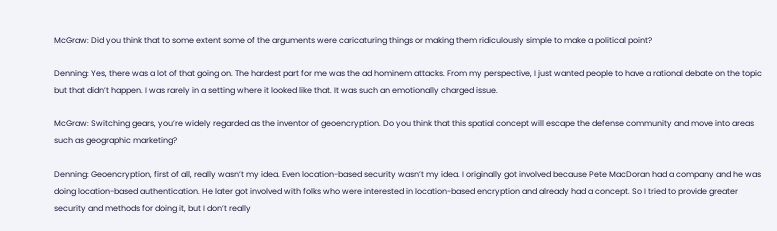McGraw: Did you think that to some extent some of the arguments were caricaturing things or making them ridiculously simple to make a political point?

Denning: Yes, there was a lot of that going on. The hardest part for me was the ad hominem attacks. From my perspective, I just wanted people to have a rational debate on the topic but that didn’t happen. I was rarely in a setting where it looked like that. It was such an emotionally charged issue.

McGraw: Switching gears, you’re widely regarded as the inventor of geoencryption. Do you think that this spatial concept will escape the defense community and move into areas such as geographic marketing?

Denning: Geoencryption, first of all, really wasn’t my idea. Even location-based security wasn’t my idea. I originally got involved because Pete MacDoran had a company and he was doing location-based authentication. He later got involved with folks who were interested in location-based encryption and already had a concept. So I tried to provide greater security and methods for doing it, but I don’t really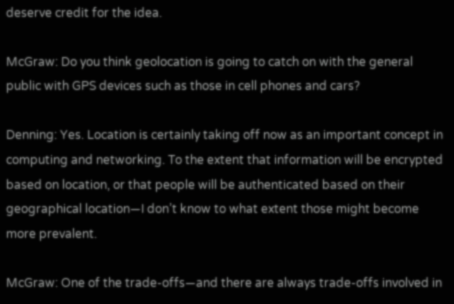deserve credit for the idea.

McGraw: Do you think geolocation is going to catch on with the general public with GPS devices such as those in cell phones and cars?

Denning: Yes. Location is certainly taking off now as an important concept in computing and networking. To the extent that information will be encrypted based on location, or that people will be authenticated based on their geographical location—I don’t know to what extent those might become more prevalent.

McGraw: One of the trade-offs—and there are always trade-offs involved in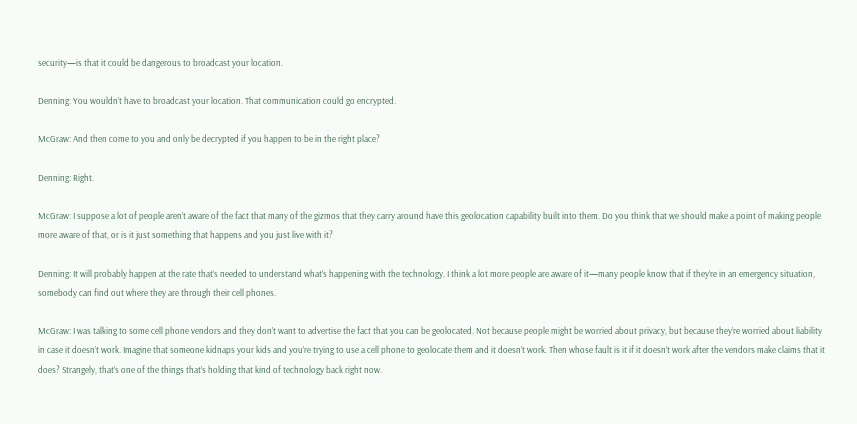security—is that it could be dangerous to broadcast your location.

Denning: You wouldn’t have to broadcast your location. That communication could go encrypted.

McGraw: And then come to you and only be decrypted if you happen to be in the right place?

Denning: Right.

McGraw: I suppose a lot of people aren’t aware of the fact that many of the gizmos that they carry around have this geolocation capability built into them. Do you think that we should make a point of making people more aware of that, or is it just something that happens and you just live with it?

Denning: It will probably happen at the rate that’s needed to understand what’s happening with the technology. I think a lot more people are aware of it—many people know that if they’re in an emergency situation, somebody can find out where they are through their cell phones.

McGraw: I was talking to some cell phone vendors and they don’t want to advertise the fact that you can be geolocated. Not because people might be worried about privacy, but because they’re worried about liability in case it doesn’t work. Imagine that someone kidnaps your kids and you’re trying to use a cell phone to geolocate them and it doesn’t work. Then whose fault is it if it doesn’t work after the vendors make claims that it does? Strangely, that’s one of the things that’s holding that kind of technology back right now.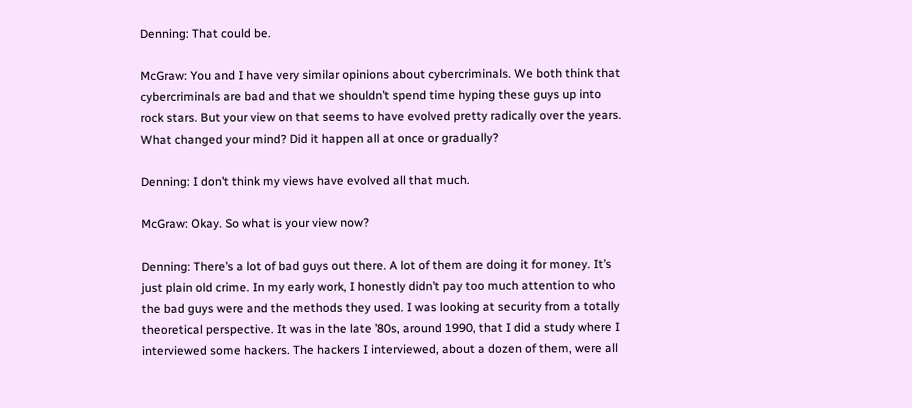Denning: That could be.

McGraw: You and I have very similar opinions about cybercriminals. We both think that cybercriminals are bad and that we shouldn’t spend time hyping these guys up into rock stars. But your view on that seems to have evolved pretty radically over the years. What changed your mind? Did it happen all at once or gradually?

Denning: I don’t think my views have evolved all that much.

McGraw: Okay. So what is your view now?

Denning: There’s a lot of bad guys out there. A lot of them are doing it for money. It’s just plain old crime. In my early work, I honestly didn’t pay too much attention to who the bad guys were and the methods they used. I was looking at security from a totally theoretical perspective. It was in the late ’80s, around 1990, that I did a study where I interviewed some hackers. The hackers I interviewed, about a dozen of them, were all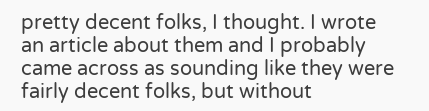pretty decent folks, I thought. I wrote an article about them and I probably came across as sounding like they were fairly decent folks, but without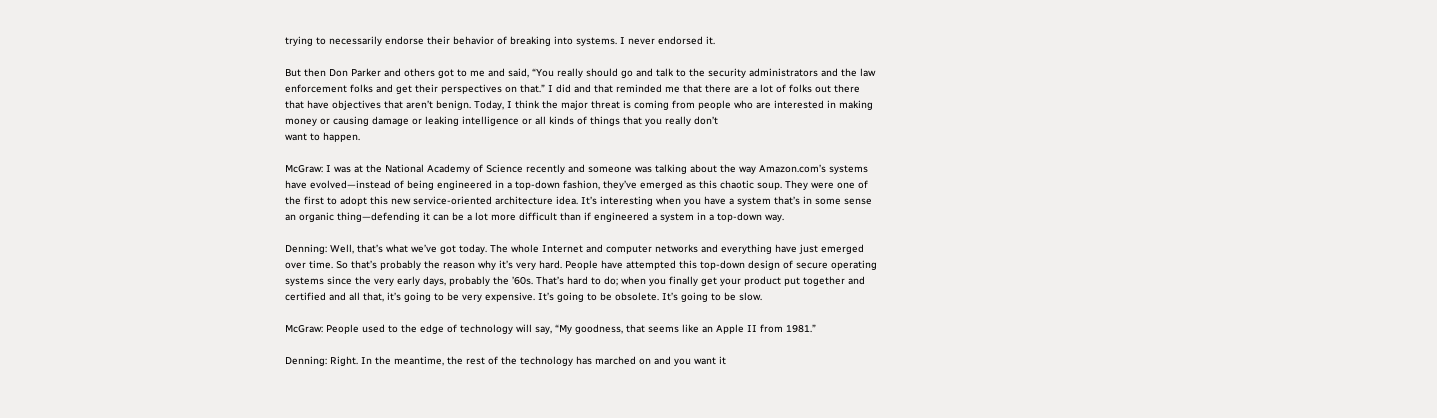trying to necessarily endorse their behavior of breaking into systems. I never endorsed it.

But then Don Parker and others got to me and said, “You really should go and talk to the security administrators and the law enforcement folks and get their perspectives on that.” I did and that reminded me that there are a lot of folks out there that have objectives that aren’t benign. Today, I think the major threat is coming from people who are interested in making money or causing damage or leaking intelligence or all kinds of things that you really don’t
want to happen.

McGraw: I was at the National Academy of Science recently and someone was talking about the way Amazon.com’s systems have evolved—instead of being engineered in a top-down fashion, they’ve emerged as this chaotic soup. They were one of the first to adopt this new service-oriented architecture idea. It’s interesting when you have a system that’s in some sense an organic thing—defending it can be a lot more difficult than if engineered a system in a top-down way.

Denning: Well, that’s what we’ve got today. The whole Internet and computer networks and everything have just emerged over time. So that’s probably the reason why it’s very hard. People have attempted this top-down design of secure operating systems since the very early days, probably the ’60s. That’s hard to do; when you finally get your product put together and certified and all that, it’s going to be very expensive. It’s going to be obsolete. It’s going to be slow.

McGraw: People used to the edge of technology will say, “My goodness, that seems like an Apple II from 1981.”

Denning: Right. In the meantime, the rest of the technology has marched on and you want it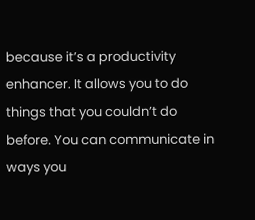because it’s a productivity enhancer. It allows you to do things that you couldn’t do before. You can communicate in ways you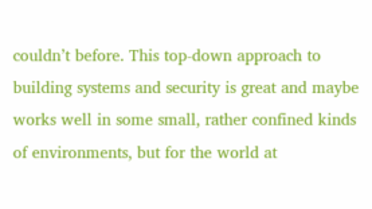couldn’t before. This top-down approach to building systems and security is great and maybe works well in some small, rather confined kinds of environments, but for the world at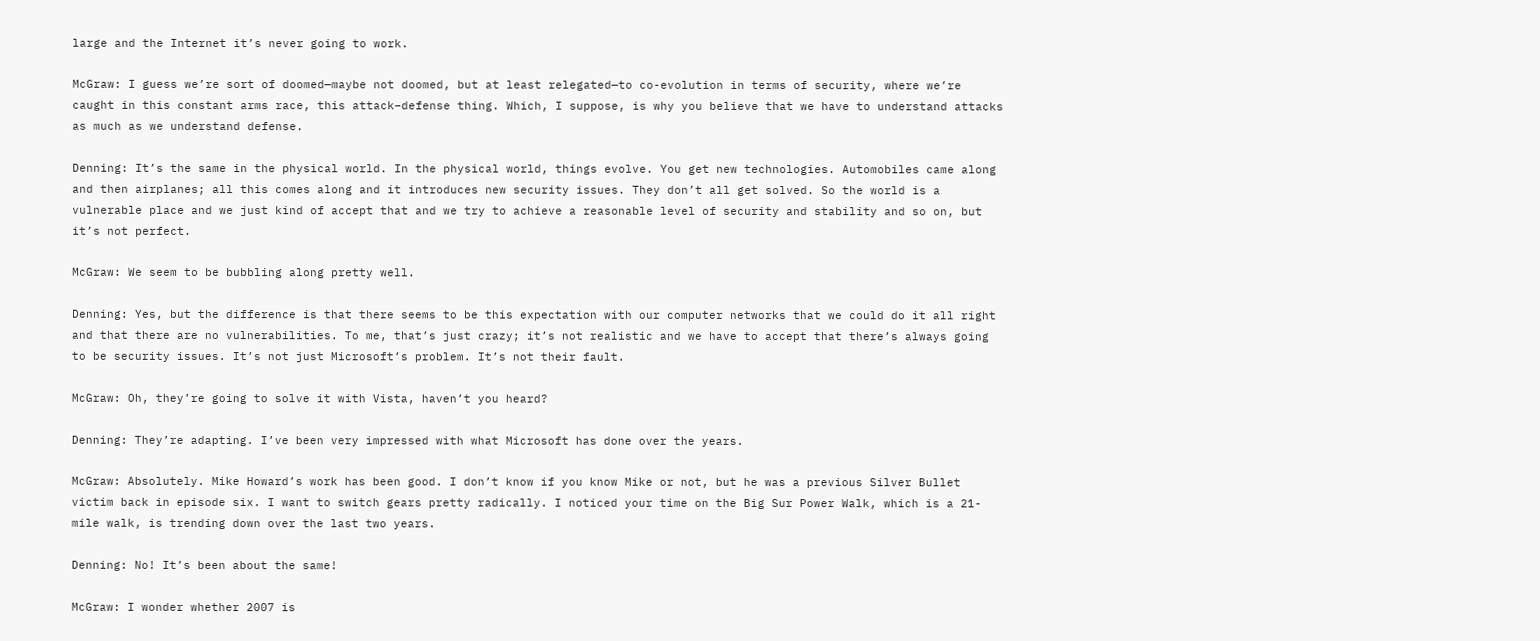large and the Internet it’s never going to work.

McGraw: I guess we’re sort of doomed—maybe not doomed, but at least relegated—to co-evolution in terms of security, where we’re caught in this constant arms race, this attack–defense thing. Which, I suppose, is why you believe that we have to understand attacks as much as we understand defense.

Denning: It’s the same in the physical world. In the physical world, things evolve. You get new technologies. Automobiles came along and then airplanes; all this comes along and it introduces new security issues. They don’t all get solved. So the world is a vulnerable place and we just kind of accept that and we try to achieve a reasonable level of security and stability and so on, but it’s not perfect.

McGraw: We seem to be bubbling along pretty well.

Denning: Yes, but the difference is that there seems to be this expectation with our computer networks that we could do it all right and that there are no vulnerabilities. To me, that’s just crazy; it’s not realistic and we have to accept that there’s always going to be security issues. It’s not just Microsoft’s problem. It’s not their fault.

McGraw: Oh, they’re going to solve it with Vista, haven’t you heard?

Denning: They’re adapting. I’ve been very impressed with what Microsoft has done over the years.

McGraw: Absolutely. Mike Howard’s work has been good. I don’t know if you know Mike or not, but he was a previous Silver Bullet victim back in episode six. I want to switch gears pretty radically. I noticed your time on the Big Sur Power Walk, which is a 21-mile walk, is trending down over the last two years.

Denning: No! It’s been about the same!

McGraw: I wonder whether 2007 is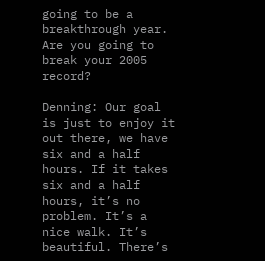going to be a breakthrough year. Are you going to break your 2005 record?

Denning: Our goal is just to enjoy it out there, we have six and a half hours. If it takes six and a half hours, it’s no problem. It’s a nice walk. It’s beautiful. There’s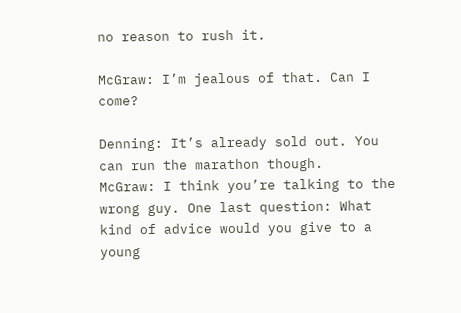no reason to rush it.

McGraw: I’m jealous of that. Can I come?

Denning: It’s already sold out. You can run the marathon though.
McGraw: I think you’re talking to the wrong guy. One last question: What kind of advice would you give to a young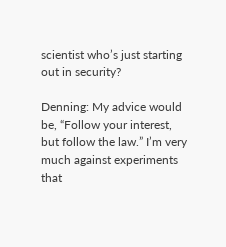scientist who’s just starting out in security?

Denning: My advice would be, “Follow your interest, but follow the law.” I’m very much against experiments that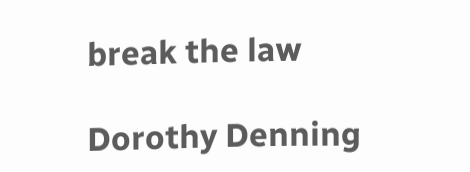break the law

Dorothy Denning